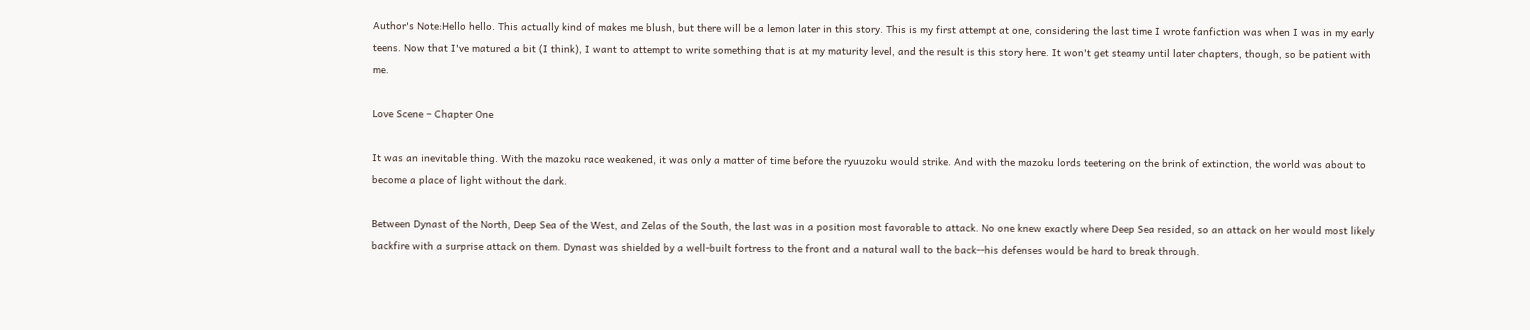Author's Note:Hello hello. This actually kind of makes me blush, but there will be a lemon later in this story. This is my first attempt at one, considering the last time I wrote fanfiction was when I was in my early teens. Now that I've matured a bit (I think), I want to attempt to write something that is at my maturity level, and the result is this story here. It won't get steamy until later chapters, though, so be patient with me.

Love Scene – Chapter One

It was an inevitable thing. With the mazoku race weakened, it was only a matter of time before the ryuuzoku would strike. And with the mazoku lords teetering on the brink of extinction, the world was about to become a place of light without the dark.

Between Dynast of the North, Deep Sea of the West, and Zelas of the South, the last was in a position most favorable to attack. No one knew exactly where Deep Sea resided, so an attack on her would most likely backfire with a surprise attack on them. Dynast was shielded by a well-built fortress to the front and a natural wall to the back--his defenses would be hard to break through.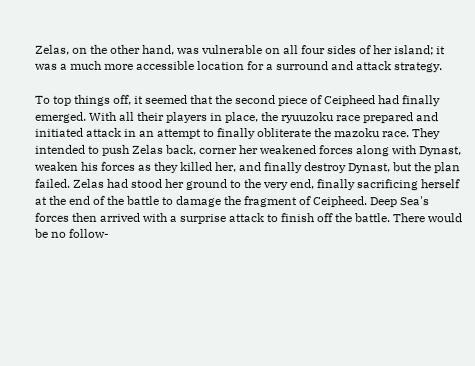Zelas, on the other hand, was vulnerable on all four sides of her island; it was a much more accessible location for a surround and attack strategy.

To top things off, it seemed that the second piece of Ceipheed had finally emerged. With all their players in place, the ryuuzoku race prepared and initiated attack in an attempt to finally obliterate the mazoku race. They intended to push Zelas back, corner her weakened forces along with Dynast, weaken his forces as they killed her, and finally destroy Dynast, but the plan failed. Zelas had stood her ground to the very end, finally sacrificing herself at the end of the battle to damage the fragment of Ceipheed. Deep Sea's forces then arrived with a surprise attack to finish off the battle. There would be no follow-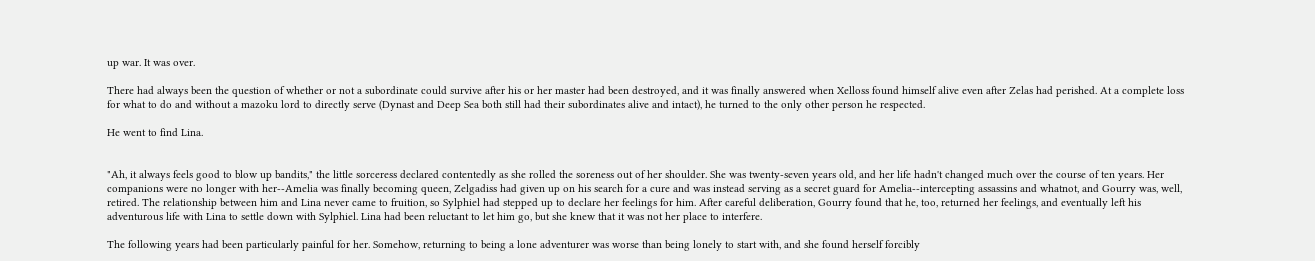up war. It was over.

There had always been the question of whether or not a subordinate could survive after his or her master had been destroyed, and it was finally answered when Xelloss found himself alive even after Zelas had perished. At a complete loss for what to do and without a mazoku lord to directly serve (Dynast and Deep Sea both still had their subordinates alive and intact), he turned to the only other person he respected.

He went to find Lina.


"Ah, it always feels good to blow up bandits," the little sorceress declared contentedly as she rolled the soreness out of her shoulder. She was twenty-seven years old, and her life hadn't changed much over the course of ten years. Her companions were no longer with her--Amelia was finally becoming queen, Zelgadiss had given up on his search for a cure and was instead serving as a secret guard for Amelia--intercepting assassins and whatnot, and Gourry was, well, retired. The relationship between him and Lina never came to fruition, so Sylphiel had stepped up to declare her feelings for him. After careful deliberation, Gourry found that he, too, returned her feelings, and eventually left his adventurous life with Lina to settle down with Sylphiel. Lina had been reluctant to let him go, but she knew that it was not her place to interfere.

The following years had been particularly painful for her. Somehow, returning to being a lone adventurer was worse than being lonely to start with, and she found herself forcibly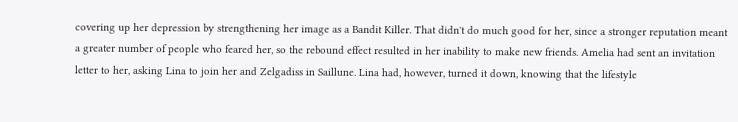covering up her depression by strengthening her image as a Bandit Killer. That didn't do much good for her, since a stronger reputation meant a greater number of people who feared her, so the rebound effect resulted in her inability to make new friends. Amelia had sent an invitation letter to her, asking Lina to join her and Zelgadiss in Saillune. Lina had, however, turned it down, knowing that the lifestyle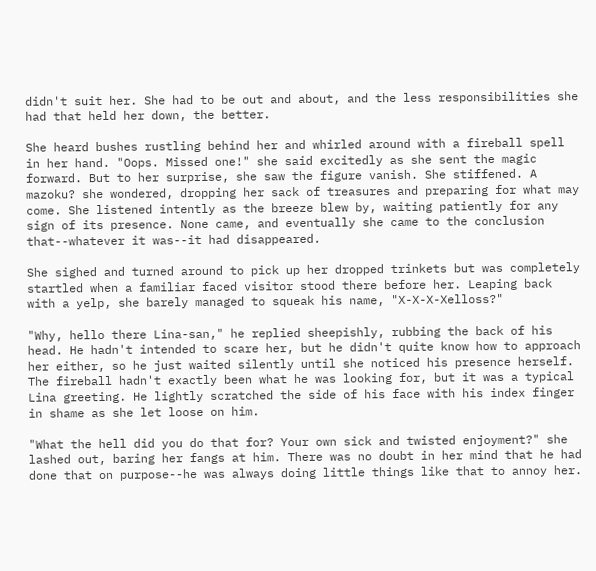didn't suit her. She had to be out and about, and the less responsibilities she had that held her down, the better.

She heard bushes rustling behind her and whirled around with a fireball spell in her hand. "Oops. Missed one!" she said excitedly as she sent the magic forward. But to her surprise, she saw the figure vanish. She stiffened. A mazoku? she wondered, dropping her sack of treasures and preparing for what may come. She listened intently as the breeze blew by, waiting patiently for any sign of its presence. None came, and eventually she came to the conclusion that--whatever it was--it had disappeared.

She sighed and turned around to pick up her dropped trinkets but was completely startled when a familiar faced visitor stood there before her. Leaping back with a yelp, she barely managed to squeak his name, "X-X-X-Xelloss?"

"Why, hello there Lina-san," he replied sheepishly, rubbing the back of his head. He hadn't intended to scare her, but he didn't quite know how to approach her either, so he just waited silently until she noticed his presence herself. The fireball hadn't exactly been what he was looking for, but it was a typical Lina greeting. He lightly scratched the side of his face with his index finger in shame as she let loose on him.

"What the hell did you do that for? Your own sick and twisted enjoyment?" she lashed out, baring her fangs at him. There was no doubt in her mind that he had done that on purpose--he was always doing little things like that to annoy her.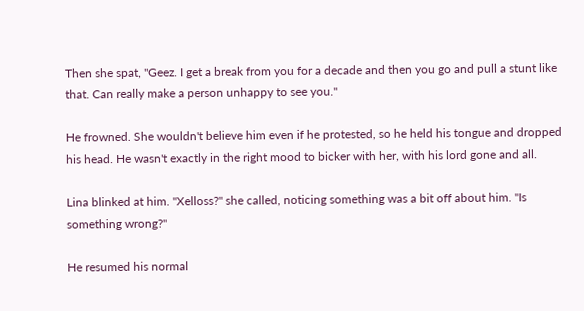Then she spat, "Geez. I get a break from you for a decade and then you go and pull a stunt like that. Can really make a person unhappy to see you."

He frowned. She wouldn't believe him even if he protested, so he held his tongue and dropped his head. He wasn't exactly in the right mood to bicker with her, with his lord gone and all.

Lina blinked at him. "Xelloss?" she called, noticing something was a bit off about him. "Is something wrong?"

He resumed his normal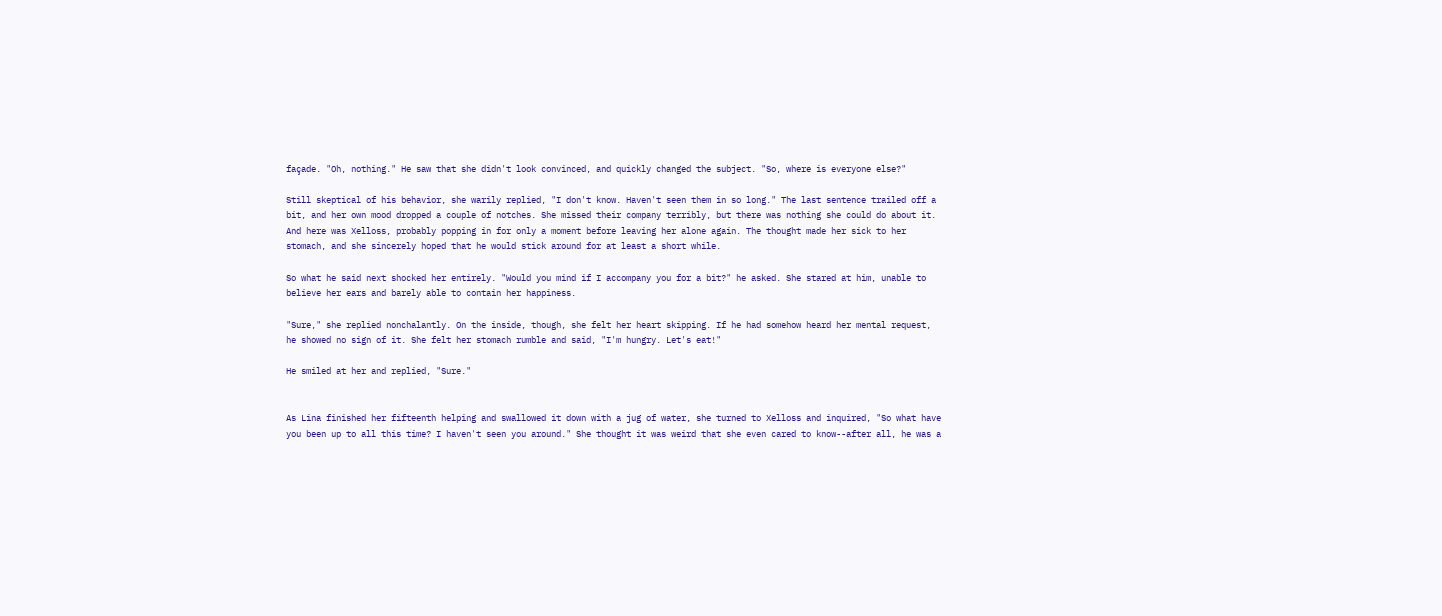façade. "Oh, nothing." He saw that she didn't look convinced, and quickly changed the subject. "So, where is everyone else?"

Still skeptical of his behavior, she warily replied, "I don't know. Haven't seen them in so long." The last sentence trailed off a bit, and her own mood dropped a couple of notches. She missed their company terribly, but there was nothing she could do about it. And here was Xelloss, probably popping in for only a moment before leaving her alone again. The thought made her sick to her stomach, and she sincerely hoped that he would stick around for at least a short while.

So what he said next shocked her entirely. "Would you mind if I accompany you for a bit?" he asked. She stared at him, unable to believe her ears and barely able to contain her happiness.

"Sure," she replied nonchalantly. On the inside, though, she felt her heart skipping. If he had somehow heard her mental request, he showed no sign of it. She felt her stomach rumble and said, "I'm hungry. Let's eat!"

He smiled at her and replied, "Sure."


As Lina finished her fifteenth helping and swallowed it down with a jug of water, she turned to Xelloss and inquired, "So what have you been up to all this time? I haven't seen you around." She thought it was weird that she even cared to know--after all, he was a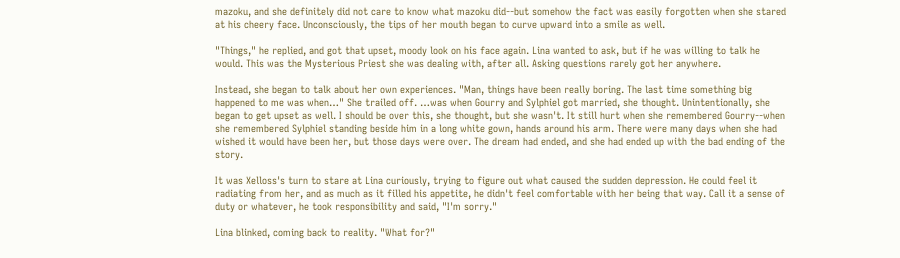mazoku, and she definitely did not care to know what mazoku did--but somehow the fact was easily forgotten when she stared at his cheery face. Unconsciously, the tips of her mouth began to curve upward into a smile as well.

"Things," he replied, and got that upset, moody look on his face again. Lina wanted to ask, but if he was willing to talk he would. This was the Mysterious Priest she was dealing with, after all. Asking questions rarely got her anywhere.

Instead, she began to talk about her own experiences. "Man, things have been really boring. The last time something big happened to me was when…" She trailed off. …was when Gourry and Sylphiel got married, she thought. Unintentionally, she began to get upset as well. I should be over this, she thought, but she wasn't. It still hurt when she remembered Gourry--when she remembered Sylphiel standing beside him in a long white gown, hands around his arm. There were many days when she had wished it would have been her, but those days were over. The dream had ended, and she had ended up with the bad ending of the story.

It was Xelloss's turn to stare at Lina curiously, trying to figure out what caused the sudden depression. He could feel it radiating from her, and as much as it filled his appetite, he didn't feel comfortable with her being that way. Call it a sense of duty or whatever, he took responsibility and said, "I'm sorry."

Lina blinked, coming back to reality. "What for?"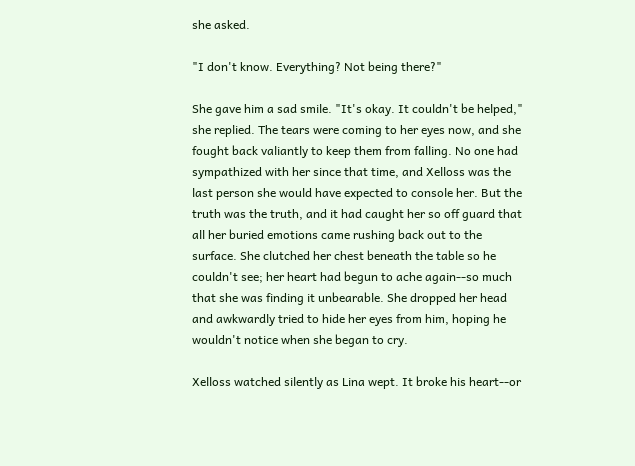she asked.

"I don't know. Everything? Not being there?"

She gave him a sad smile. "It's okay. It couldn't be helped," she replied. The tears were coming to her eyes now, and she fought back valiantly to keep them from falling. No one had sympathized with her since that time, and Xelloss was the last person she would have expected to console her. But the truth was the truth, and it had caught her so off guard that all her buried emotions came rushing back out to the surface. She clutched her chest beneath the table so he couldn't see; her heart had begun to ache again--so much that she was finding it unbearable. She dropped her head and awkwardly tried to hide her eyes from him, hoping he wouldn't notice when she began to cry.

Xelloss watched silently as Lina wept. It broke his heart--or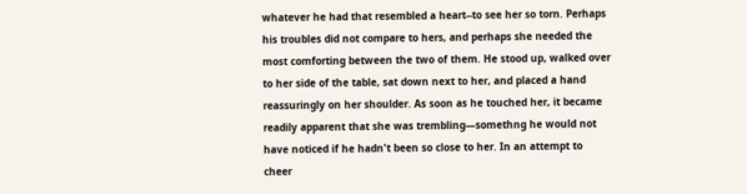whatever he had that resembled a heart--to see her so torn. Perhaps his troubles did not compare to hers, and perhaps she needed the most comforting between the two of them. He stood up, walked over to her side of the table, sat down next to her, and placed a hand reassuringly on her shoulder. As soon as he touched her, it became readily apparent that she was trembling—somethng he would not have noticed if he hadn't been so close to her. In an attempt to cheer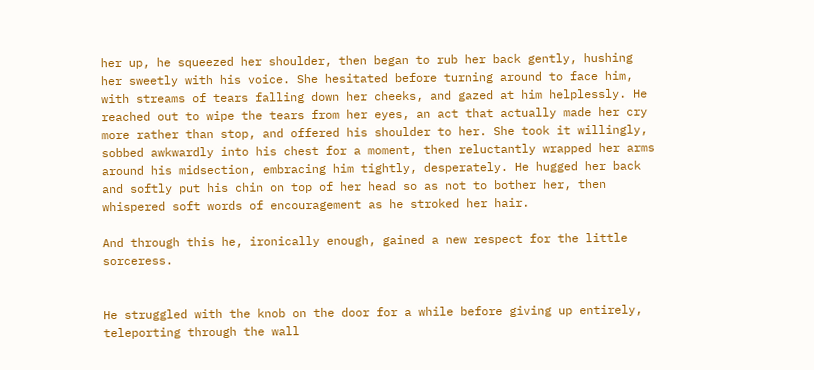her up, he squeezed her shoulder, then began to rub her back gently, hushing her sweetly with his voice. She hesitated before turning around to face him, with streams of tears falling down her cheeks, and gazed at him helplessly. He reached out to wipe the tears from her eyes, an act that actually made her cry more rather than stop, and offered his shoulder to her. She took it willingly, sobbed awkwardly into his chest for a moment, then reluctantly wrapped her arms around his midsection, embracing him tightly, desperately. He hugged her back and softly put his chin on top of her head so as not to bother her, then whispered soft words of encouragement as he stroked her hair.

And through this he, ironically enough, gained a new respect for the little sorceress.


He struggled with the knob on the door for a while before giving up entirely, teleporting through the wall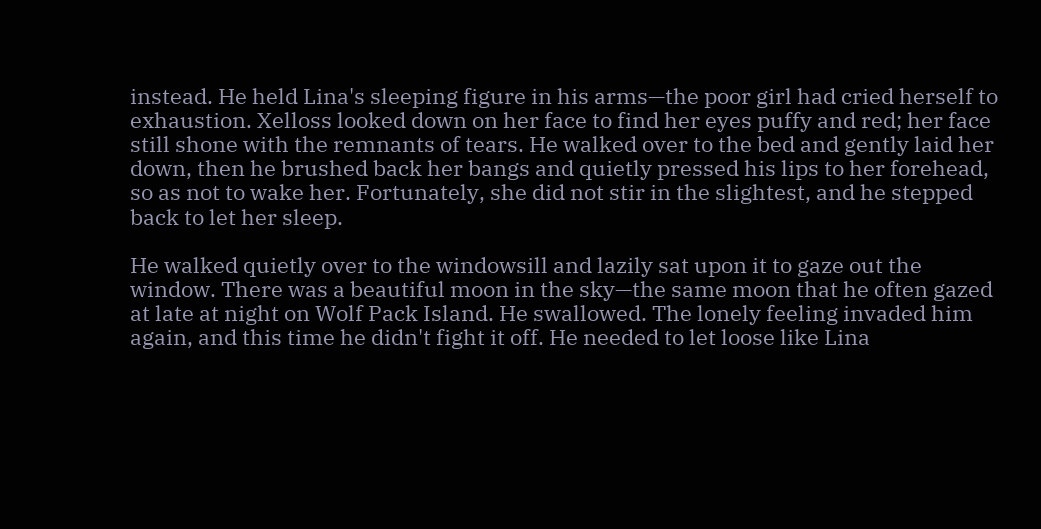instead. He held Lina's sleeping figure in his arms—the poor girl had cried herself to exhaustion. Xelloss looked down on her face to find her eyes puffy and red; her face still shone with the remnants of tears. He walked over to the bed and gently laid her down, then he brushed back her bangs and quietly pressed his lips to her forehead, so as not to wake her. Fortunately, she did not stir in the slightest, and he stepped back to let her sleep.

He walked quietly over to the windowsill and lazily sat upon it to gaze out the window. There was a beautiful moon in the sky—the same moon that he often gazed at late at night on Wolf Pack Island. He swallowed. The lonely feeling invaded him again, and this time he didn't fight it off. He needed to let loose like Lina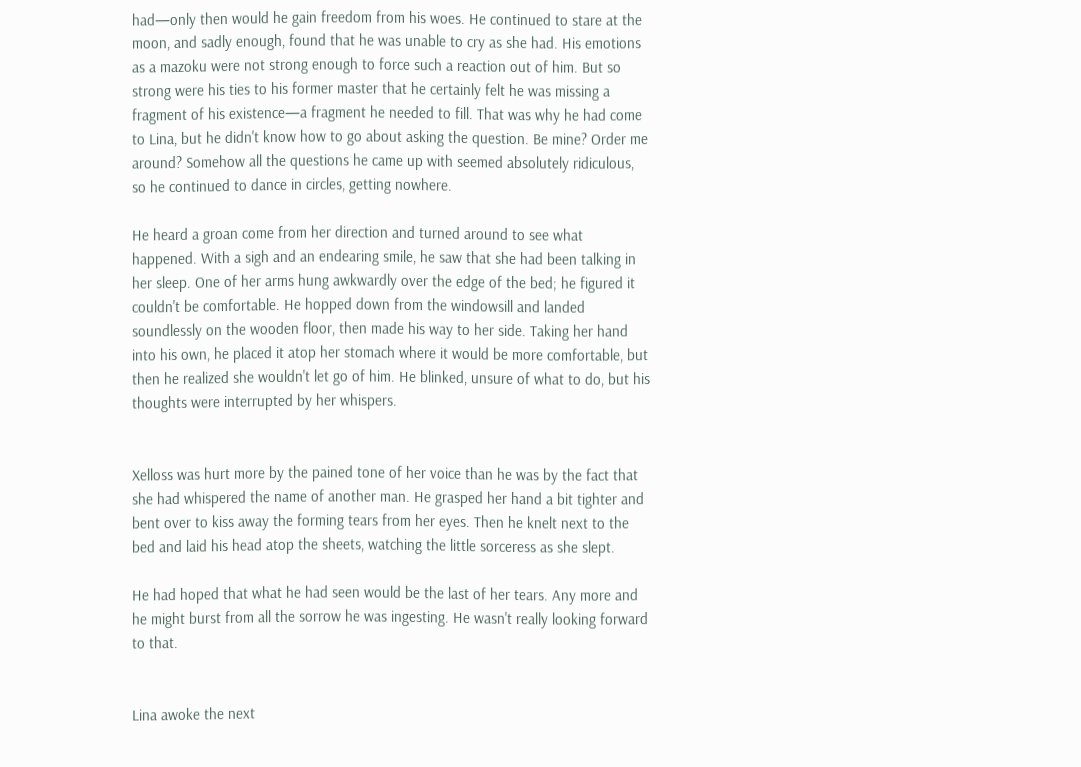had—only then would he gain freedom from his woes. He continued to stare at the moon, and sadly enough, found that he was unable to cry as she had. His emotions as a mazoku were not strong enough to force such a reaction out of him. But so strong were his ties to his former master that he certainly felt he was missing a fragment of his existence—a fragment he needed to fill. That was why he had come to Lina, but he didn't know how to go about asking the question. Be mine? Order me around? Somehow all the questions he came up with seemed absolutely ridiculous, so he continued to dance in circles, getting nowhere.

He heard a groan come from her direction and turned around to see what happened. With a sigh and an endearing smile, he saw that she had been talking in her sleep. One of her arms hung awkwardly over the edge of the bed; he figured it couldn't be comfortable. He hopped down from the windowsill and landed soundlessly on the wooden floor, then made his way to her side. Taking her hand into his own, he placed it atop her stomach where it would be more comfortable, but then he realized she wouldn't let go of him. He blinked, unsure of what to do, but his thoughts were interrupted by her whispers.


Xelloss was hurt more by the pained tone of her voice than he was by the fact that she had whispered the name of another man. He grasped her hand a bit tighter and bent over to kiss away the forming tears from her eyes. Then he knelt next to the bed and laid his head atop the sheets, watching the little sorceress as she slept.

He had hoped that what he had seen would be the last of her tears. Any more and he might burst from all the sorrow he was ingesting. He wasn't really looking forward to that.


Lina awoke the next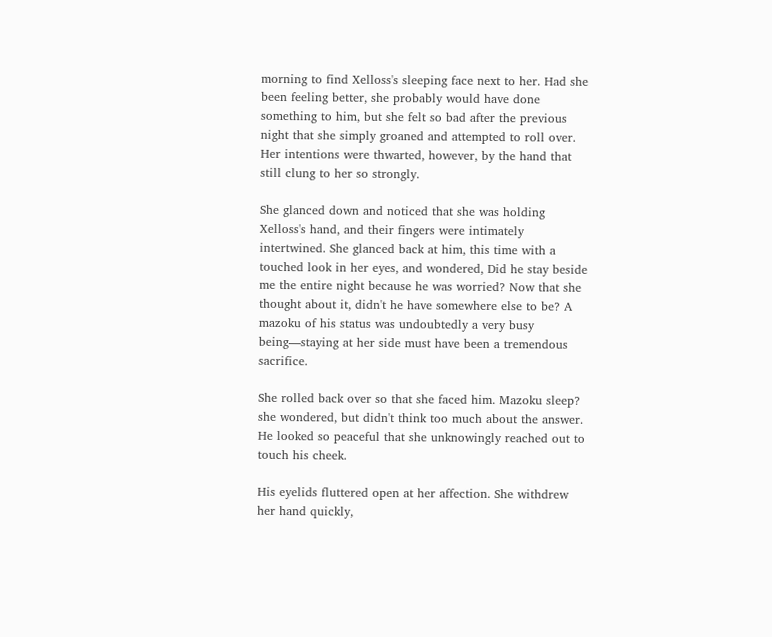morning to find Xelloss's sleeping face next to her. Had she been feeling better, she probably would have done something to him, but she felt so bad after the previous night that she simply groaned and attempted to roll over. Her intentions were thwarted, however, by the hand that still clung to her so strongly.

She glanced down and noticed that she was holding Xelloss's hand, and their fingers were intimately intertwined. She glanced back at him, this time with a touched look in her eyes, and wondered, Did he stay beside me the entire night because he was worried? Now that she thought about it, didn't he have somewhere else to be? A mazoku of his status was undoubtedly a very busy being—staying at her side must have been a tremendous sacrifice.

She rolled back over so that she faced him. Mazoku sleep? she wondered, but didn't think too much about the answer. He looked so peaceful that she unknowingly reached out to touch his cheek.

His eyelids fluttered open at her affection. She withdrew her hand quickly,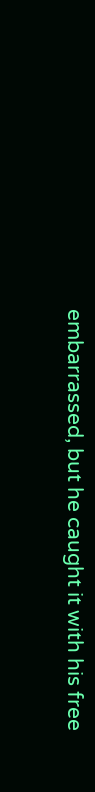embarrassed, but he caught it with his free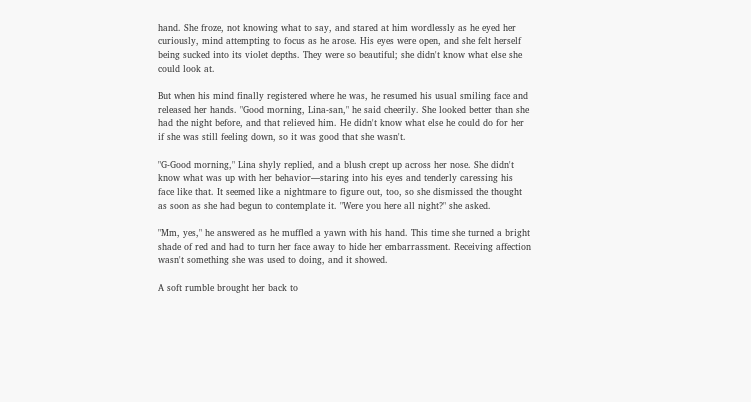hand. She froze, not knowing what to say, and stared at him wordlessly as he eyed her curiously, mind attempting to focus as he arose. His eyes were open, and she felt herself being sucked into its violet depths. They were so beautiful; she didn't know what else she could look at.

But when his mind finally registered where he was, he resumed his usual smiling face and released her hands. "Good morning, Lina-san," he said cheerily. She looked better than she had the night before, and that relieved him. He didn't know what else he could do for her if she was still feeling down, so it was good that she wasn't.

"G-Good morning," Lina shyly replied, and a blush crept up across her nose. She didn't know what was up with her behavior—staring into his eyes and tenderly caressing his face like that. It seemed like a nightmare to figure out, too, so she dismissed the thought as soon as she had begun to contemplate it. "Were you here all night?" she asked.

"Mm, yes," he answered as he muffled a yawn with his hand. This time she turned a bright shade of red and had to turn her face away to hide her embarrassment. Receiving affection wasn't something she was used to doing, and it showed.

A soft rumble brought her back to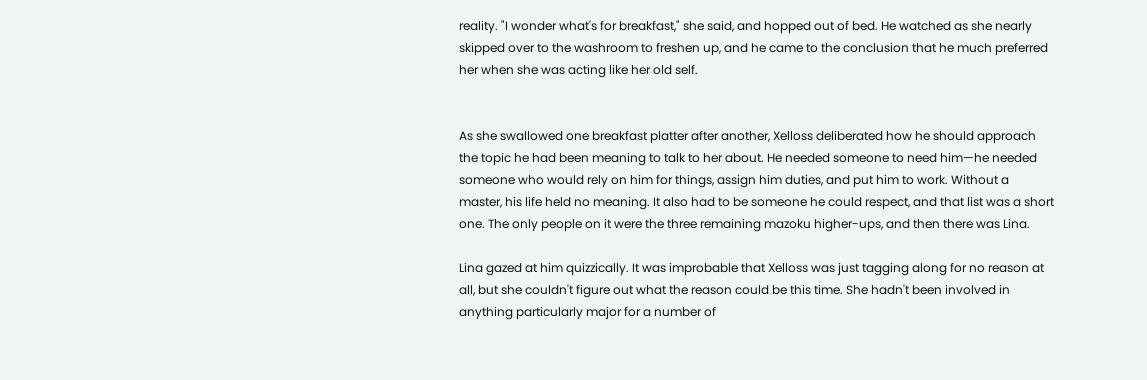reality. "I wonder what's for breakfast," she said, and hopped out of bed. He watched as she nearly skipped over to the washroom to freshen up, and he came to the conclusion that he much preferred her when she was acting like her old self.


As she swallowed one breakfast platter after another, Xelloss deliberated how he should approach the topic he had been meaning to talk to her about. He needed someone to need him—he needed someone who would rely on him for things, assign him duties, and put him to work. Without a master, his life held no meaning. It also had to be someone he could respect, and that list was a short one. The only people on it were the three remaining mazoku higher-ups, and then there was Lina.

Lina gazed at him quizzically. It was improbable that Xelloss was just tagging along for no reason at all, but she couldn't figure out what the reason could be this time. She hadn't been involved in anything particularly major for a number of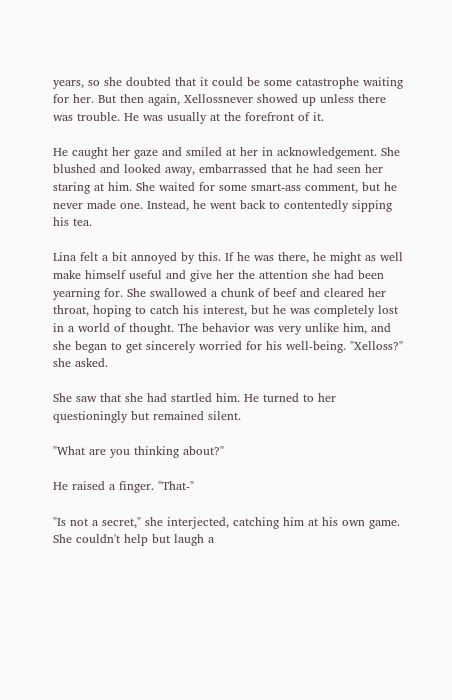years, so she doubted that it could be some catastrophe waiting for her. But then again, Xellossnever showed up unless there was trouble. He was usually at the forefront of it.

He caught her gaze and smiled at her in acknowledgement. She blushed and looked away, embarrassed that he had seen her staring at him. She waited for some smart-ass comment, but he never made one. Instead, he went back to contentedly sipping his tea.

Lina felt a bit annoyed by this. If he was there, he might as well make himself useful and give her the attention she had been yearning for. She swallowed a chunk of beef and cleared her throat, hoping to catch his interest, but he was completely lost in a world of thought. The behavior was very unlike him, and she began to get sincerely worried for his well-being. "Xelloss?" she asked.

She saw that she had startled him. He turned to her questioningly but remained silent.

"What are you thinking about?"

He raised a finger. "That-"

"Is not a secret," she interjected, catching him at his own game. She couldn't help but laugh a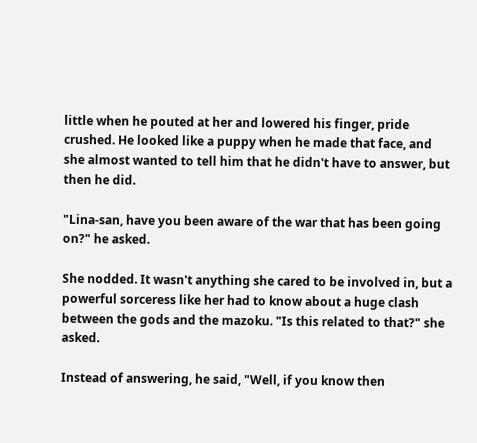little when he pouted at her and lowered his finger, pride crushed. He looked like a puppy when he made that face, and she almost wanted to tell him that he didn't have to answer, but then he did.

"Lina-san, have you been aware of the war that has been going on?" he asked.

She nodded. It wasn't anything she cared to be involved in, but a powerful sorceress like her had to know about a huge clash between the gods and the mazoku. "Is this related to that?" she asked.

Instead of answering, he said, "Well, if you know then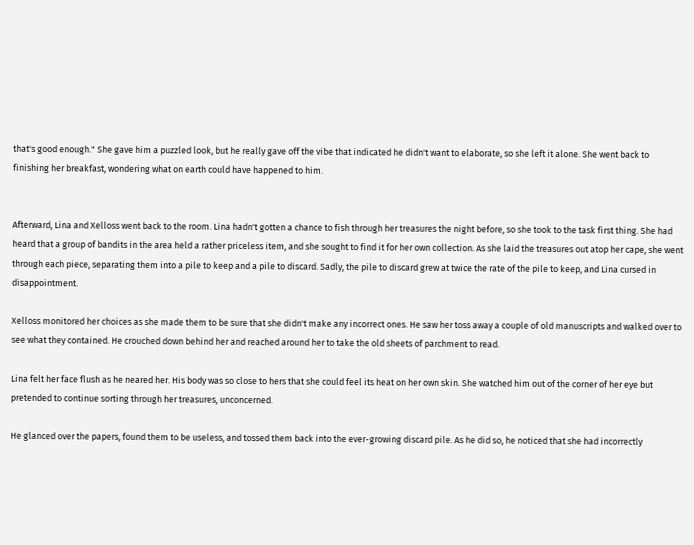that's good enough." She gave him a puzzled look, but he really gave off the vibe that indicated he didn't want to elaborate, so she left it alone. She went back to finishing her breakfast, wondering what on earth could have happened to him.


Afterward, Lina and Xelloss went back to the room. Lina hadn't gotten a chance to fish through her treasures the night before, so she took to the task first thing. She had heard that a group of bandits in the area held a rather priceless item, and she sought to find it for her own collection. As she laid the treasures out atop her cape, she went through each piece, separating them into a pile to keep and a pile to discard. Sadly, the pile to discard grew at twice the rate of the pile to keep, and Lina cursed in disappointment.

Xelloss monitored her choices as she made them to be sure that she didn't make any incorrect ones. He saw her toss away a couple of old manuscripts and walked over to see what they contained. He crouched down behind her and reached around her to take the old sheets of parchment to read.

Lina felt her face flush as he neared her. His body was so close to hers that she could feel its heat on her own skin. She watched him out of the corner of her eye but pretended to continue sorting through her treasures, unconcerned.

He glanced over the papers, found them to be useless, and tossed them back into the ever-growing discard pile. As he did so, he noticed that she had incorrectly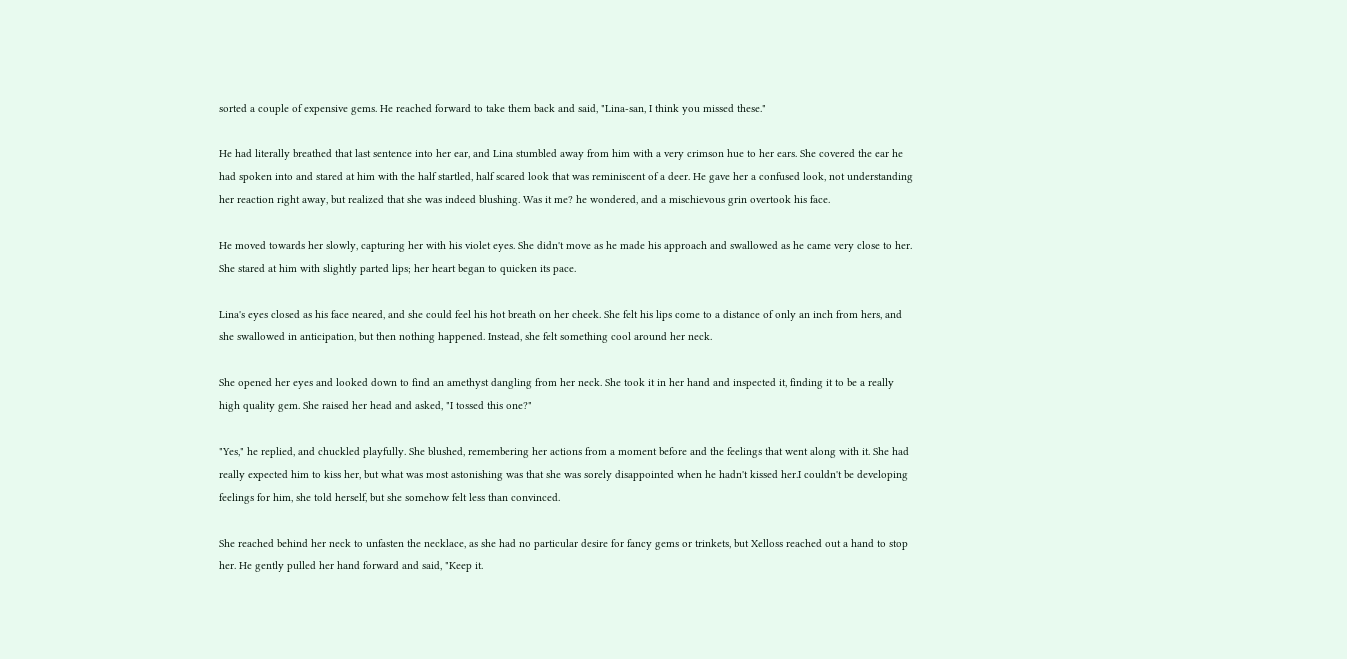sorted a couple of expensive gems. He reached forward to take them back and said, "Lina-san, I think you missed these."

He had literally breathed that last sentence into her ear, and Lina stumbled away from him with a very crimson hue to her ears. She covered the ear he had spoken into and stared at him with the half startled, half scared look that was reminiscent of a deer. He gave her a confused look, not understanding her reaction right away, but realized that she was indeed blushing. Was it me? he wondered, and a mischievous grin overtook his face.

He moved towards her slowly, capturing her with his violet eyes. She didn't move as he made his approach and swallowed as he came very close to her. She stared at him with slightly parted lips; her heart began to quicken its pace.

Lina's eyes closed as his face neared, and she could feel his hot breath on her cheek. She felt his lips come to a distance of only an inch from hers, and she swallowed in anticipation, but then nothing happened. Instead, she felt something cool around her neck.

She opened her eyes and looked down to find an amethyst dangling from her neck. She took it in her hand and inspected it, finding it to be a really high quality gem. She raised her head and asked, "I tossed this one?"

"Yes," he replied, and chuckled playfully. She blushed, remembering her actions from a moment before and the feelings that went along with it. She had really expected him to kiss her, but what was most astonishing was that she was sorely disappointed when he hadn't kissed her.I couldn't be developing feelings for him, she told herself, but she somehow felt less than convinced.

She reached behind her neck to unfasten the necklace, as she had no particular desire for fancy gems or trinkets, but Xelloss reached out a hand to stop her. He gently pulled her hand forward and said, "Keep it.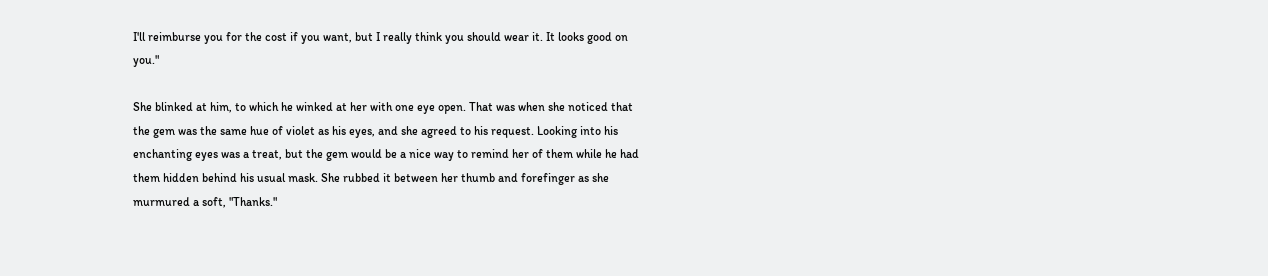I'll reimburse you for the cost if you want, but I really think you should wear it. It looks good on you."

She blinked at him, to which he winked at her with one eye open. That was when she noticed that the gem was the same hue of violet as his eyes, and she agreed to his request. Looking into his enchanting eyes was a treat, but the gem would be a nice way to remind her of them while he had them hidden behind his usual mask. She rubbed it between her thumb and forefinger as she murmured a soft, "Thanks."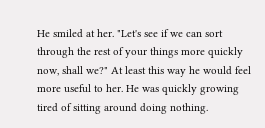He smiled at her. "Let's see if we can sort through the rest of your things more quickly now, shall we?" At least this way he would feel more useful to her. He was quickly growing tired of sitting around doing nothing.